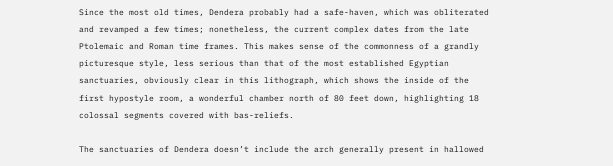Since the most old times, Dendera probably had a safe-haven, which was obliterated and revamped a few times; nonetheless, the current complex dates from the late Ptolemaic and Roman time frames. This makes sense of the commonness of a grandly picturesque style, less serious than that of the most established Egyptian sanctuaries, obviously clear in this lithograph, which shows the inside of the first hypostyle room, a wonderful chamber north of 80 feet down, highlighting 18 colossal segments covered with bas-reliefs.

The sanctuaries of Dendera doesn’t include the arch generally present in hallowed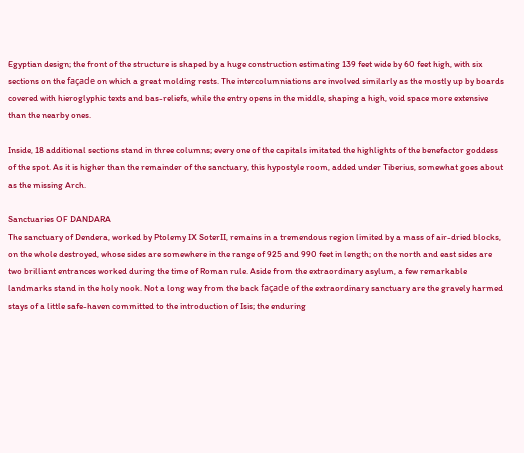Egyptian design; the front of the structure is shaped by a huge construction estimating 139 feet wide by 60 feet high, with six sections on the façade on which a great molding rests. The intercolumniations are involved similarly as the mostly up by boards covered with hieroglyphic texts and bas-reliefs, while the entry opens in the middle, shaping a high, void space more extensive than the nearby ones.

Inside, 18 additional sections stand in three columns; every one of the capitals imitated the highlights of the benefactor goddess of the spot. As it is higher than the remainder of the sanctuary, this hypostyle room, added under Tiberius, somewhat goes about as the missing Arch.

Sanctuaries OF DANDARA
The sanctuary of Dendera, worked by Ptolemy IX SoterII, remains in a tremendous region limited by a mass of air-dried blocks, on the whole destroyed, whose sides are somewhere in the range of 925 and 990 feet in length; on the north and east sides are two brilliant entrances worked during the time of Roman rule. Aside from the extraordinary asylum, a few remarkable landmarks stand in the holy nook. Not a long way from the back façade of the extraordinary sanctuary are the gravely harmed stays of a little safe-haven committed to the introduction of Isis; the enduring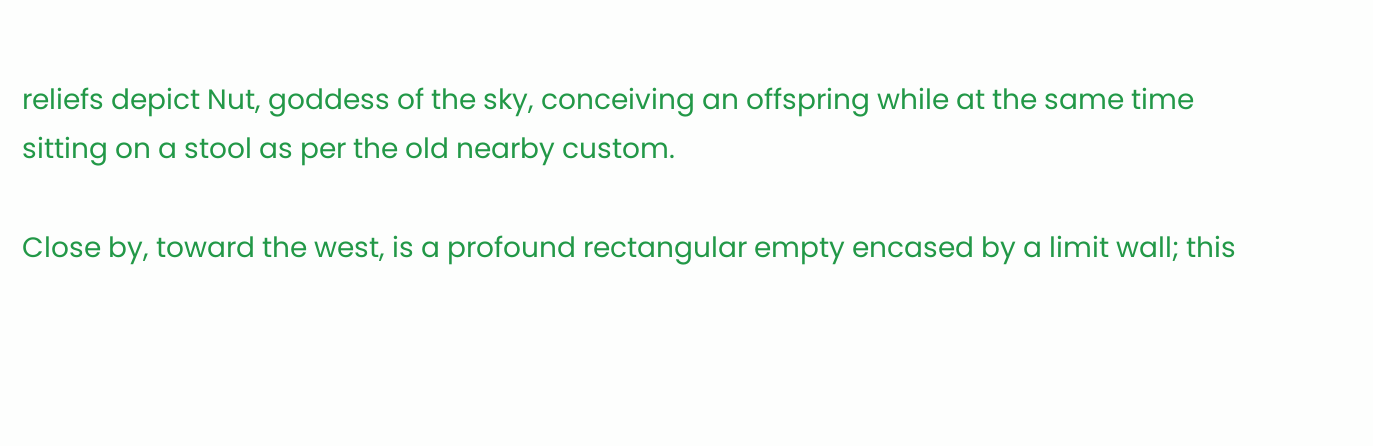reliefs depict Nut, goddess of the sky, conceiving an offspring while at the same time sitting on a stool as per the old nearby custom.

Close by, toward the west, is a profound rectangular empty encased by a limit wall; this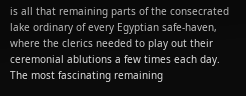is all that remaining parts of the consecrated lake ordinary of every Egyptian safe-haven, where the clerics needed to play out their ceremonial ablutions a few times each day. The most fascinating remaining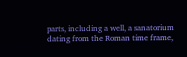parts, including a well, a sanatorium dating from the Roman time frame,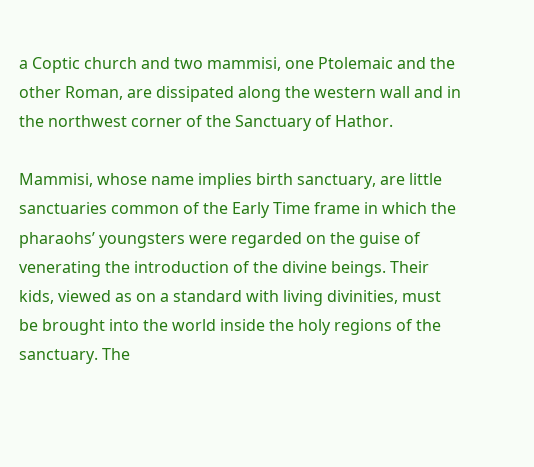a Coptic church and two mammisi, one Ptolemaic and the other Roman, are dissipated along the western wall and in the northwest corner of the Sanctuary of Hathor.

Mammisi, whose name implies birth sanctuary, are little sanctuaries common of the Early Time frame in which the pharaohs’ youngsters were regarded on the guise of venerating the introduction of the divine beings. Their kids, viewed as on a standard with living divinities, must be brought into the world inside the holy regions of the sanctuary. The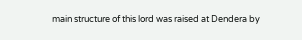main structure of this lord was raised at Dendera by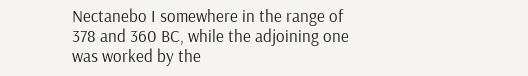Nectanebo I somewhere in the range of 378 and 360 BC, while the adjoining one was worked by the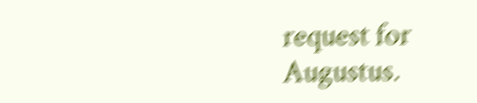request for Augustus.